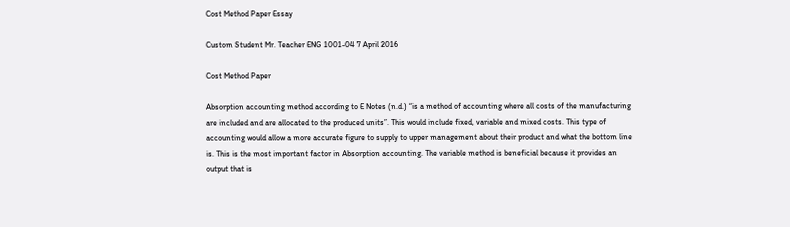Cost Method Paper Essay

Custom Student Mr. Teacher ENG 1001-04 7 April 2016

Cost Method Paper

Absorption accounting method according to E Notes (n.d.) “is a method of accounting where all costs of the manufacturing are included and are allocated to the produced units”. This would include fixed, variable and mixed costs. This type of accounting would allow a more accurate figure to supply to upper management about their product and what the bottom line is. This is the most important factor in Absorption accounting. The variable method is beneficial because it provides an output that is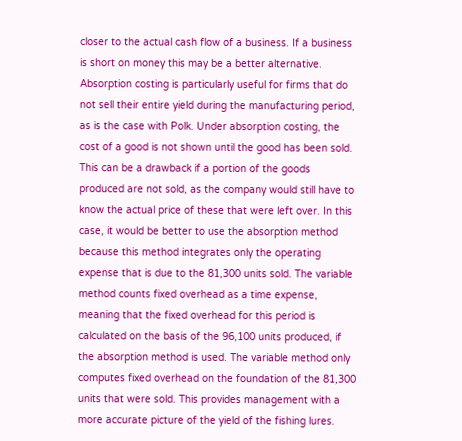closer to the actual cash flow of a business. If a business is short on money this may be a better alternative. Absorption costing is particularly useful for firms that do not sell their entire yield during the manufacturing period, as is the case with Polk. Under absorption costing, the cost of a good is not shown until the good has been sold. This can be a drawback if a portion of the goods produced are not sold, as the company would still have to know the actual price of these that were left over. In this case, it would be better to use the absorption method because this method integrates only the operating expense that is due to the 81,300 units sold. The variable method counts fixed overhead as a time expense, meaning that the fixed overhead for this period is calculated on the basis of the 96,100 units produced, if the absorption method is used. The variable method only computes fixed overhead on the foundation of the 81,300 units that were sold. This provides management with a more accurate picture of the yield of the fishing lures.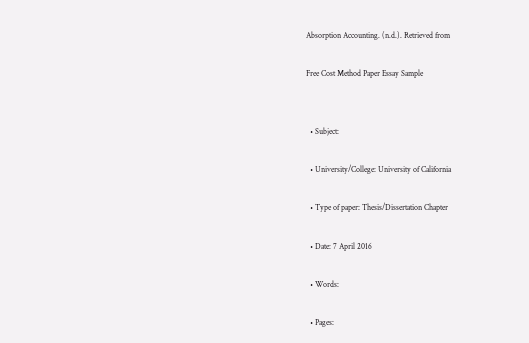Absorption Accounting. (n.d.). Retrieved from

Free Cost Method Paper Essay Sample


  • Subject:

  • University/College: University of California

  • Type of paper: Thesis/Dissertation Chapter

  • Date: 7 April 2016

  • Words:

  • Pages: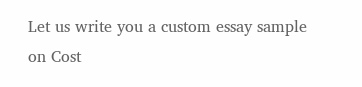Let us write you a custom essay sample on Cost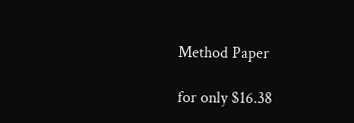Method Paper

for only $16.38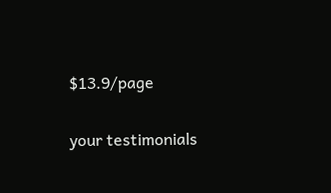$13.9/page

your testimonials